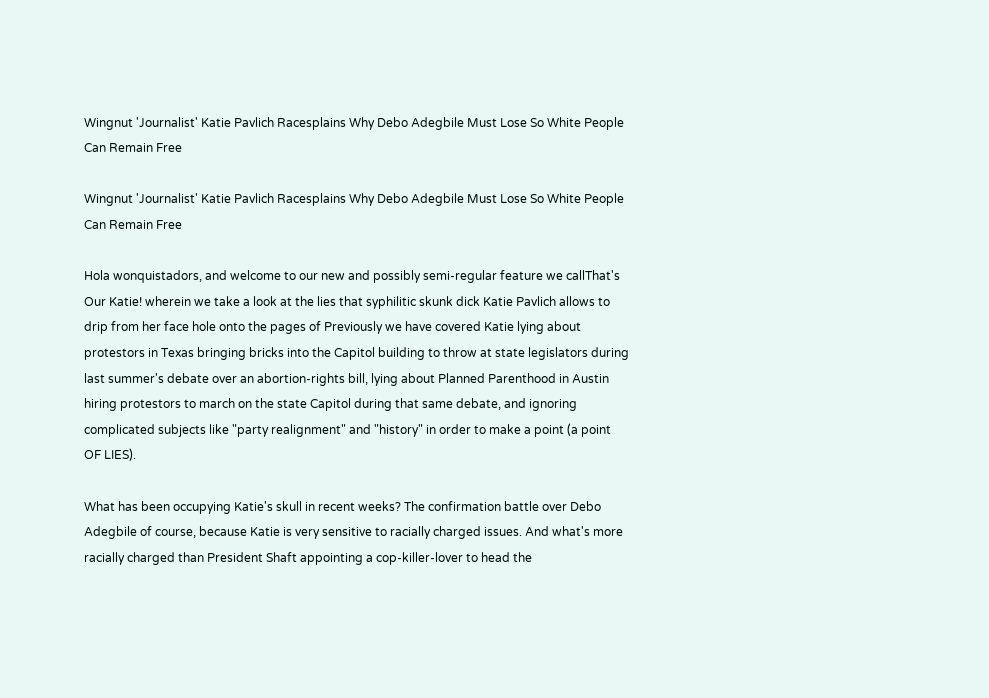Wingnut 'Journalist' Katie Pavlich Racesplains Why Debo Adegbile Must Lose So White People Can Remain Free

Wingnut 'Journalist' Katie Pavlich Racesplains Why Debo Adegbile Must Lose So White People Can Remain Free

Hola wonquistadors, and welcome to our new and possibly semi-regular feature we callThat's Our Katie! wherein we take a look at the lies that syphilitic skunk dick Katie Pavlich allows to drip from her face hole onto the pages of Previously we have covered Katie lying about protestors in Texas bringing bricks into the Capitol building to throw at state legislators during last summer's debate over an abortion-rights bill, lying about Planned Parenthood in Austin hiring protestors to march on the state Capitol during that same debate, and ignoring complicated subjects like "party realignment" and "history" in order to make a point (a point OF LIES).

What has been occupying Katie's skull in recent weeks? The confirmation battle over Debo Adegbile of course, because Katie is very sensitive to racially charged issues. And what's more racially charged than President Shaft appointing a cop-killer-lover to head the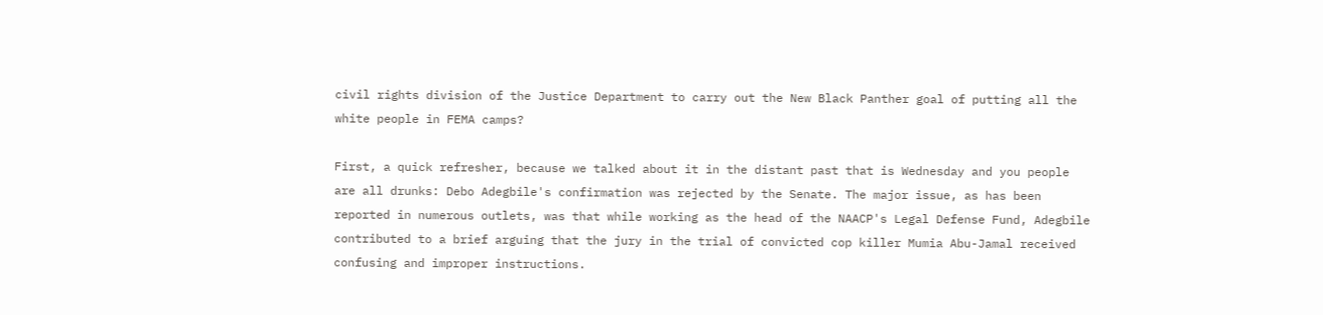civil rights division of the Justice Department to carry out the New Black Panther goal of putting all the white people in FEMA camps?

First, a quick refresher, because we talked about it in the distant past that is Wednesday and you people are all drunks: Debo Adegbile's confirmation was rejected by the Senate. The major issue, as has been reported in numerous outlets, was that while working as the head of the NAACP's Legal Defense Fund, Adegbile contributed to a brief arguing that the jury in the trial of convicted cop killer Mumia Abu-Jamal received confusing and improper instructions.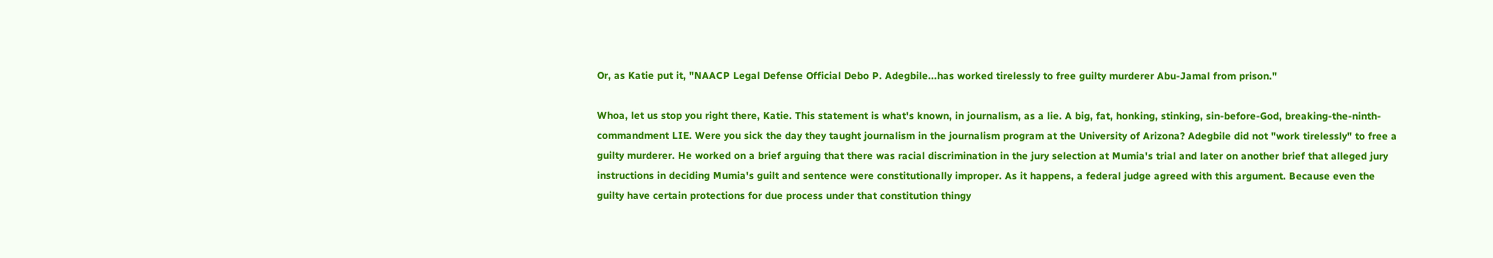Or, as Katie put it, "NAACP Legal Defense Official Debo P. Adegbile...has worked tirelessly to free guilty murderer Abu-Jamal from prison."

Whoa, let us stop you right there, Katie. This statement is what's known, in journalism, as a lie. A big, fat, honking, stinking, sin-before-God, breaking-the-ninth-commandment LIE. Were you sick the day they taught journalism in the journalism program at the University of Arizona? Adegbile did not "work tirelessly" to free a guilty murderer. He worked on a brief arguing that there was racial discrimination in the jury selection at Mumia's trial and later on another brief that alleged jury instructions in deciding Mumia's guilt and sentence were constitutionally improper. As it happens, a federal judge agreed with this argument. Because even the guilty have certain protections for due process under that constitution thingy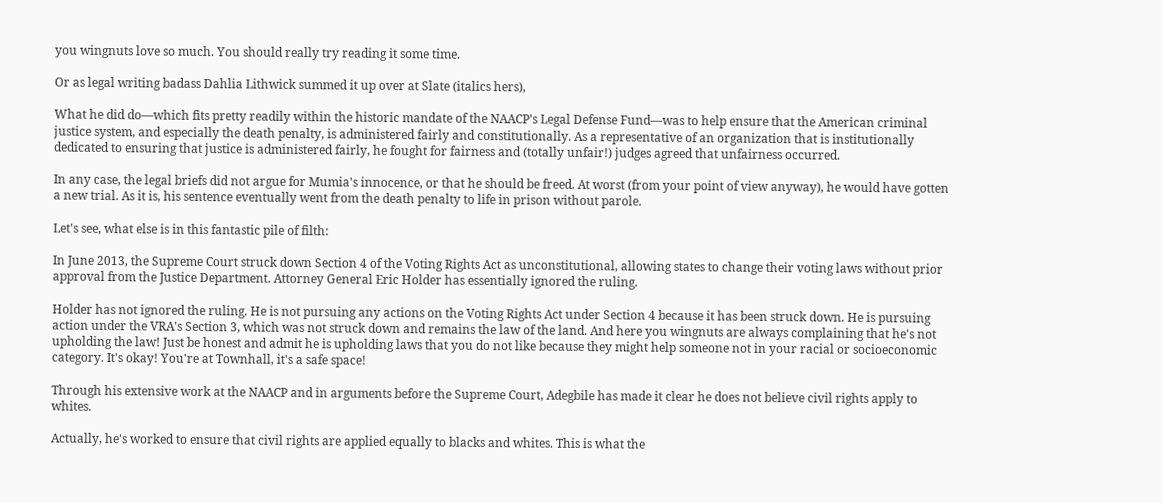you wingnuts love so much. You should really try reading it some time.

Or as legal writing badass Dahlia Lithwick summed it up over at Slate (italics hers),

What he did do—which fits pretty readily within the historic mandate of the NAACP’s Legal Defense Fund—was to help ensure that the American criminal justice system, and especially the death penalty, is administered fairly and constitutionally. As a representative of an organization that is institutionally dedicated to ensuring that justice is administered fairly, he fought for fairness and (totally unfair!) judges agreed that unfairness occurred.

In any case, the legal briefs did not argue for Mumia's innocence, or that he should be freed. At worst (from your point of view anyway), he would have gotten a new trial. As it is, his sentence eventually went from the death penalty to life in prison without parole.

Let's see, what else is in this fantastic pile of filth:

In June 2013, the Supreme Court struck down Section 4 of the Voting Rights Act as unconstitutional, allowing states to change their voting laws without prior approval from the Justice Department. Attorney General Eric Holder has essentially ignored the ruling.

Holder has not ignored the ruling. He is not pursuing any actions on the Voting Rights Act under Section 4 because it has been struck down. He is pursuing action under the VRA's Section 3, which was not struck down and remains the law of the land. And here you wingnuts are always complaining that he's not upholding the law! Just be honest and admit he is upholding laws that you do not like because they might help someone not in your racial or socioeconomic category. It's okay! You're at Townhall, it's a safe space!

Through his extensive work at the NAACP and in arguments before the Supreme Court, Adegbile has made it clear he does not believe civil rights apply to whites.

Actually, he's worked to ensure that civil rights are applied equally to blacks and whites. This is what the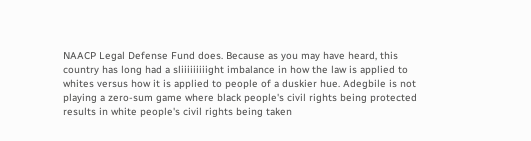NAACP Legal Defense Fund does. Because as you may have heard, this country has long had a sliiiiiiiiight imbalance in how the law is applied to whites versus how it is applied to people of a duskier hue. Adegbile is not playing a zero-sum game where black people's civil rights being protected results in white people's civil rights being taken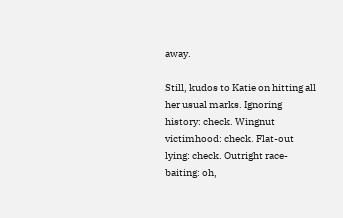away.

Still, kudos to Katie on hitting all her usual marks. Ignoring history: check. Wingnut victimhood: check. Flat-out lying: check. Outright race-baiting: oh,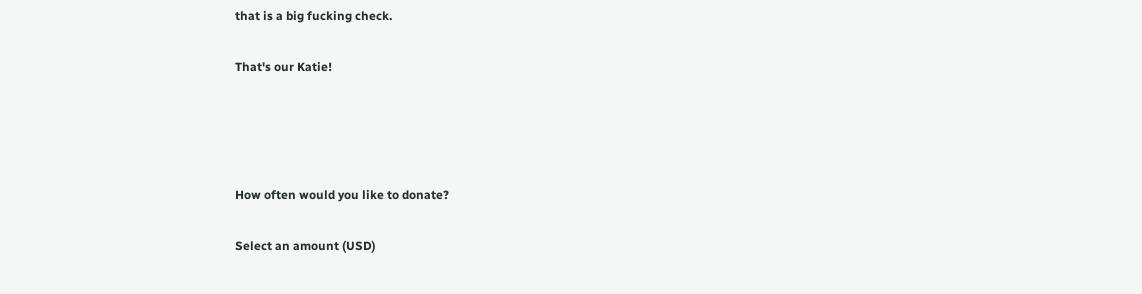that is a big fucking check.

That's our Katie!




How often would you like to donate?

Select an amount (USD)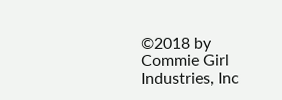©2018 by Commie Girl Industries, Inc